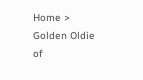Home > Golden Oldie of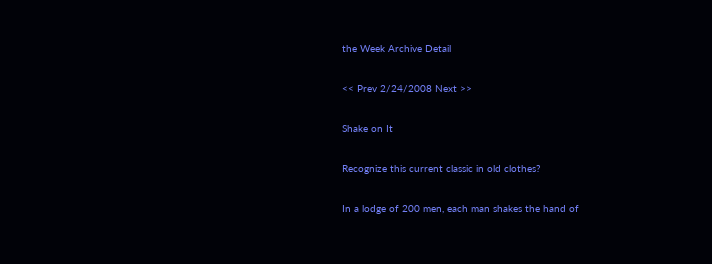the Week Archive Detail

<< Prev 2/24/2008 Next >>

Shake on It

Recognize this current classic in old clothes?

In a lodge of 200 men, each man shakes the hand of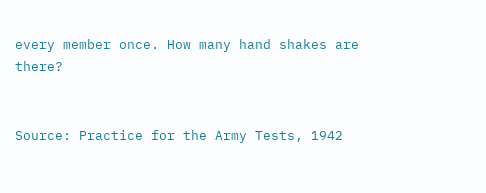every member once. How many hand shakes are there?


Source: Practice for the Army Tests, 1942